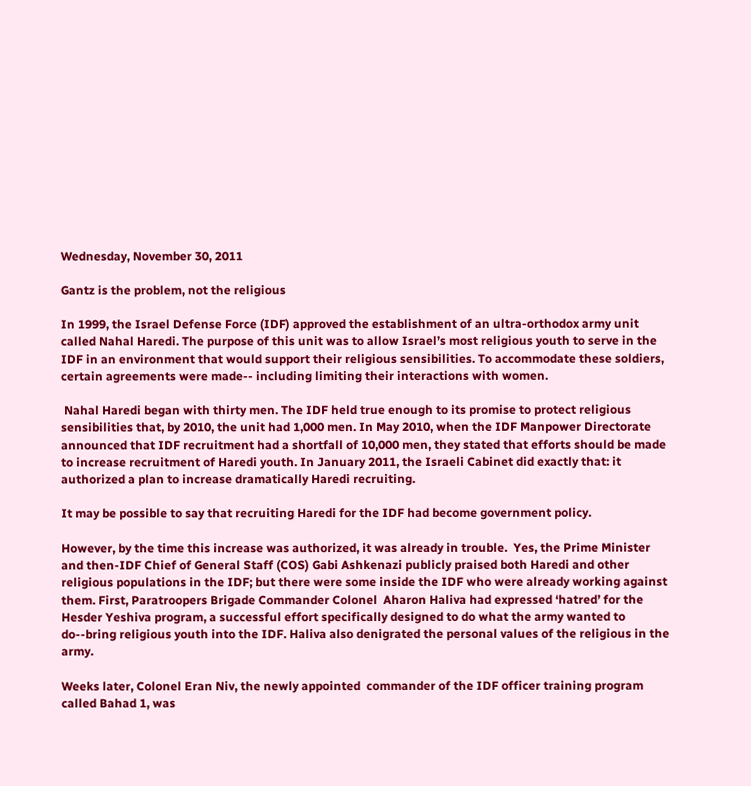Wednesday, November 30, 2011

Gantz is the problem, not the religious

In 1999, the Israel Defense Force (IDF) approved the establishment of an ultra-orthodox army unit called Nahal Haredi. The purpose of this unit was to allow Israel’s most religious youth to serve in the IDF in an environment that would support their religious sensibilities. To accommodate these soldiers, certain agreements were made-- including limiting their interactions with women.

 Nahal Haredi began with thirty men. The IDF held true enough to its promise to protect religious sensibilities that, by 2010, the unit had 1,000 men. In May 2010, when the IDF Manpower Directorate announced that IDF recruitment had a shortfall of 10,000 men, they stated that efforts should be made to increase recruitment of Haredi youth. In January 2011, the Israeli Cabinet did exactly that: it authorized a plan to increase dramatically Haredi recruiting.

It may be possible to say that recruiting Haredi for the IDF had become government policy.

However, by the time this increase was authorized, it was already in trouble.  Yes, the Prime Minister and then-IDF Chief of General Staff (COS) Gabi Ashkenazi publicly praised both Haredi and other religious populations in the IDF; but there were some inside the IDF who were already working against them. First, Paratroopers Brigade Commander Colonel  Aharon Haliva had expressed ‘hatred’ for the Hesder Yeshiva program, a successful effort specifically designed to do what the army wanted to do--bring religious youth into the IDF. Haliva also denigrated the personal values of the religious in the army.

Weeks later, Colonel Eran Niv, the newly appointed  commander of the IDF officer training program called Bahad 1, was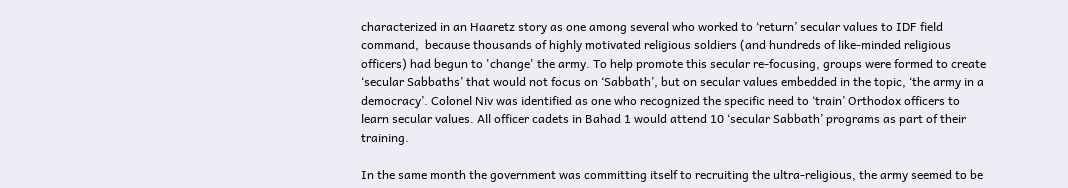characterized in an Haaretz story as one among several who worked to ‘return’ secular values to IDF field command,  because thousands of highly motivated religious soldiers (and hundreds of like-minded religious officers) had begun to 'change' the army. To help promote this secular re-focusing, groups were formed to create ‘secular Sabbaths’ that would not focus on ‘Sabbath’, but on secular values embedded in the topic, ‘the army in a democracy’. Colonel Niv was identified as one who recognized the specific need to ‘train’ Orthodox officers to learn secular values. All officer cadets in Bahad 1 would attend 10 ‘secular Sabbath’ programs as part of their training.

In the same month the government was committing itself to recruiting the ultra-religious, the army seemed to be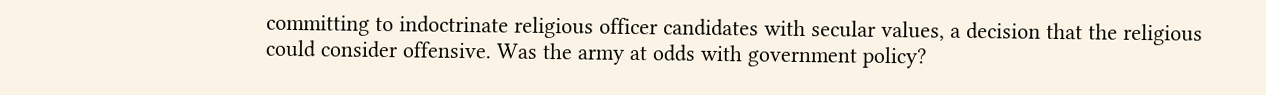committing to indoctrinate religious officer candidates with secular values, a decision that the religious could consider offensive. Was the army at odds with government policy?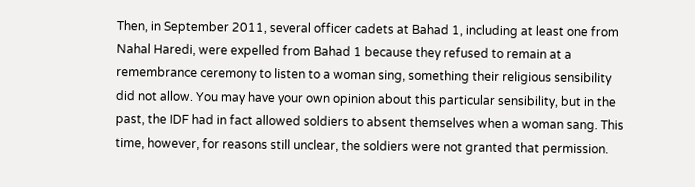Then, in September 2011, several officer cadets at Bahad 1, including at least one from Nahal Haredi, were expelled from Bahad 1 because they refused to remain at a remembrance ceremony to listen to a woman sing, something their religious sensibility did not allow. You may have your own opinion about this particular sensibility, but in the past, the IDF had in fact allowed soldiers to absent themselves when a woman sang. This time, however, for reasons still unclear, the soldiers were not granted that permission.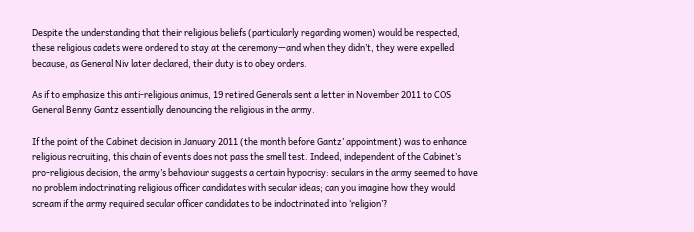Despite the understanding that their religious beliefs (particularly regarding women) would be respected, these religious cadets were ordered to stay at the ceremony—and when they didn’t, they were expelled because, as General Niv later declared, their duty is to obey orders.

As if to emphasize this anti-religious animus, 19 retired Generals sent a letter in November 2011 to COS General Benny Gantz essentially denouncing the religious in the army.

If the point of the Cabinet decision in January 2011 (the month before Gantz’ appointment) was to enhance religious recruiting, this chain of events does not pass the smell test. Indeed, independent of the Cabinet’s pro-religious decision, the army’s behaviour suggests a certain hypocrisy: seculars in the army seemed to have no problem indoctrinating religious officer candidates with secular ideas; can you imagine how they would scream if the army required secular officer candidates to be indoctrinated into ‘religion’?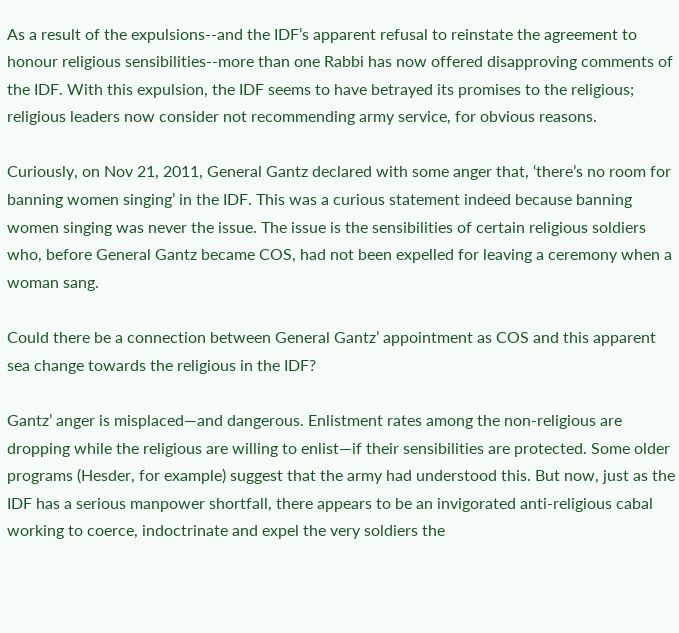As a result of the expulsions--and the IDF’s apparent refusal to reinstate the agreement to honour religious sensibilities--more than one Rabbi has now offered disapproving comments of the IDF. With this expulsion, the IDF seems to have betrayed its promises to the religious; religious leaders now consider not recommending army service, for obvious reasons.

Curiously, on Nov 21, 2011, General Gantz declared with some anger that, ‘there’s no room for banning women singing’ in the IDF. This was a curious statement indeed because banning women singing was never the issue. The issue is the sensibilities of certain religious soldiers who, before General Gantz became COS, had not been expelled for leaving a ceremony when a woman sang.

Could there be a connection between General Gantz’ appointment as COS and this apparent sea change towards the religious in the IDF?

Gantz’ anger is misplaced—and dangerous. Enlistment rates among the non-religious are dropping while the religious are willing to enlist—if their sensibilities are protected. Some older programs (Hesder, for example) suggest that the army had understood this. But now, just as the IDF has a serious manpower shortfall, there appears to be an invigorated anti-religious cabal working to coerce, indoctrinate and expel the very soldiers the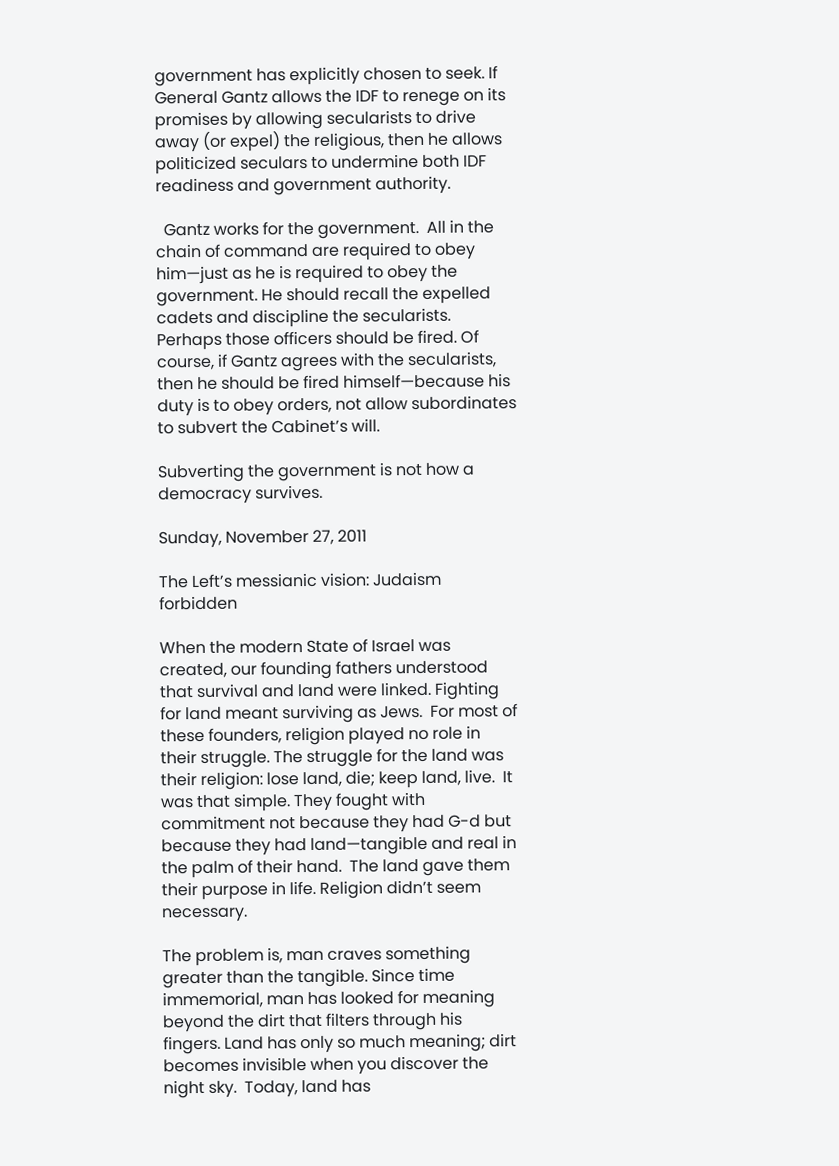government has explicitly chosen to seek. If General Gantz allows the IDF to renege on its promises by allowing secularists to drive away (or expel) the religious, then he allows politicized seculars to undermine both IDF readiness and government authority.

  Gantz works for the government.  All in the chain of command are required to obey him—just as he is required to obey the government. He should recall the expelled cadets and discipline the secularists.  Perhaps those officers should be fired. Of course, if Gantz agrees with the secularists, then he should be fired himself—because his duty is to obey orders, not allow subordinates to subvert the Cabinet’s will.

Subverting the government is not how a democracy survives.

Sunday, November 27, 2011

The Left’s messianic vision: Judaism forbidden

When the modern State of Israel was created, our founding fathers understood that survival and land were linked. Fighting for land meant surviving as Jews.  For most of these founders, religion played no role in their struggle. The struggle for the land was their religion: lose land, die; keep land, live.  It was that simple. They fought with commitment not because they had G-d but because they had land—tangible and real in the palm of their hand.  The land gave them their purpose in life. Religion didn’t seem necessary.

The problem is, man craves something greater than the tangible. Since time immemorial, man has looked for meaning beyond the dirt that filters through his fingers. Land has only so much meaning; dirt becomes invisible when you discover the night sky.  Today, land has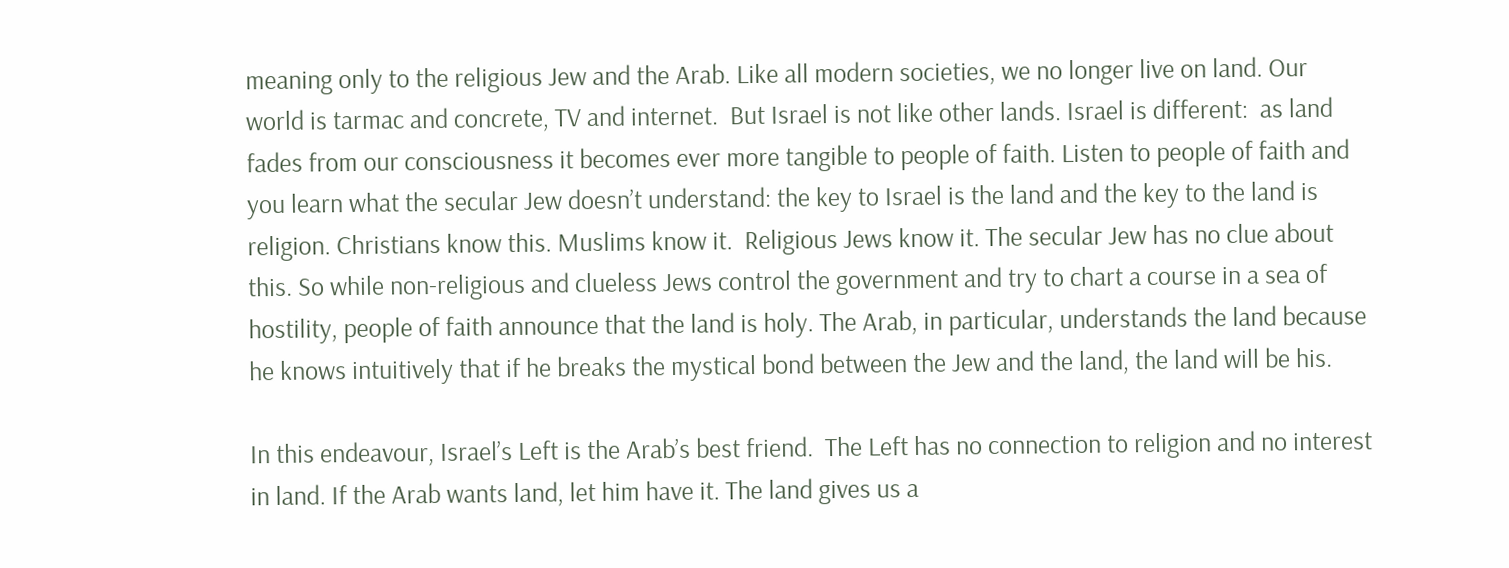meaning only to the religious Jew and the Arab. Like all modern societies, we no longer live on land. Our world is tarmac and concrete, TV and internet.  But Israel is not like other lands. Israel is different:  as land fades from our consciousness it becomes ever more tangible to people of faith. Listen to people of faith and you learn what the secular Jew doesn’t understand: the key to Israel is the land and the key to the land is religion. Christians know this. Muslims know it.  Religious Jews know it. The secular Jew has no clue about this. So while non-religious and clueless Jews control the government and try to chart a course in a sea of hostility, people of faith announce that the land is holy. The Arab, in particular, understands the land because he knows intuitively that if he breaks the mystical bond between the Jew and the land, the land will be his.

In this endeavour, Israel’s Left is the Arab’s best friend.  The Left has no connection to religion and no interest in land. If the Arab wants land, let him have it. The land gives us a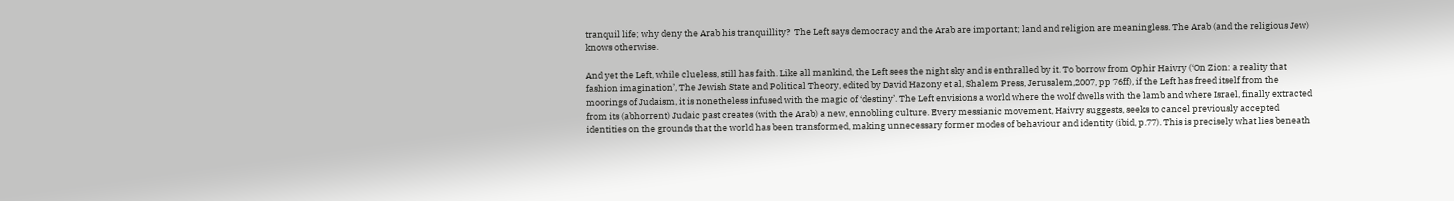tranquil life; why deny the Arab his tranquillity?  The Left says democracy and the Arab are important; land and religion are meaningless. The Arab (and the religious Jew) knows otherwise.

And yet the Left, while clueless, still has faith. Like all mankind, the Left sees the night sky and is enthralled by it. To borrow from Ophir Haivry (‘On Zion: a reality that fashion imagination’, The Jewish State and Political Theory, edited by David Hazony et al, Shalem Press, Jerusalem,2007, pp 76ff), if the Left has freed itself from the moorings of Judaism, it is nonetheless infused with the magic of ‘destiny’. The Left envisions a world where the wolf dwells with the lamb and where Israel, finally extracted from its (abhorrent) Judaic past creates (with the Arab) a new, ennobling culture. Every messianic movement, Haivry suggests, seeks to cancel previously accepted identities on the grounds that the world has been transformed, making unnecessary former modes of behaviour and identity (ibid, p.77). This is precisely what lies beneath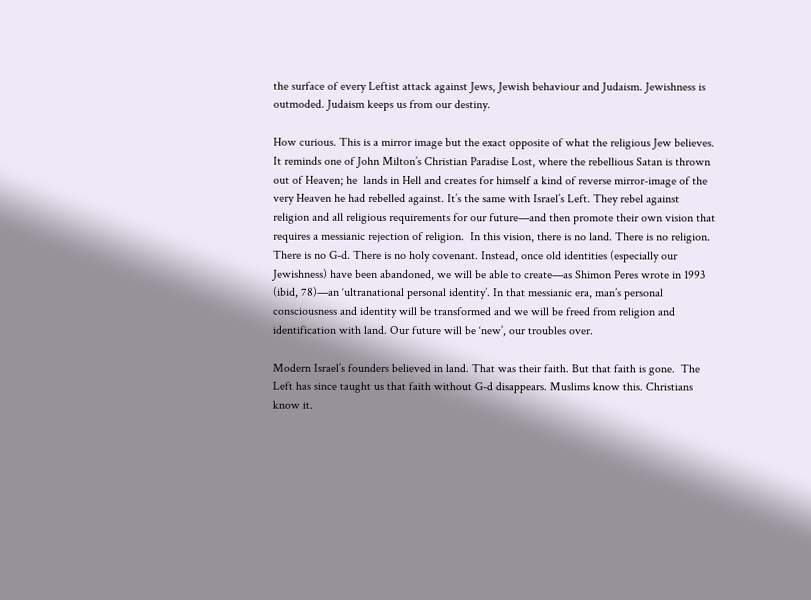the surface of every Leftist attack against Jews, Jewish behaviour and Judaism. Jewishness is outmoded. Judaism keeps us from our destiny.

How curious. This is a mirror image but the exact opposite of what the religious Jew believes. It reminds one of John Milton’s Christian Paradise Lost, where the rebellious Satan is thrown out of Heaven; he  lands in Hell and creates for himself a kind of reverse mirror-image of the very Heaven he had rebelled against. It’s the same with Israel’s Left. They rebel against religion and all religious requirements for our future—and then promote their own vision that requires a messianic rejection of religion.  In this vision, there is no land. There is no religion. There is no G-d. There is no holy covenant. Instead, once old identities (especially our Jewishness) have been abandoned, we will be able to create—as Shimon Peres wrote in 1993 (ibid, 78)—an ‘ultranational personal identity’. In that messianic era, man’s personal consciousness and identity will be transformed and we will be freed from religion and identification with land. Our future will be ‘new’, our troubles over.

Modern Israel’s founders believed in land. That was their faith. But that faith is gone.  The Left has since taught us that faith without G-d disappears. Muslims know this. Christians know it.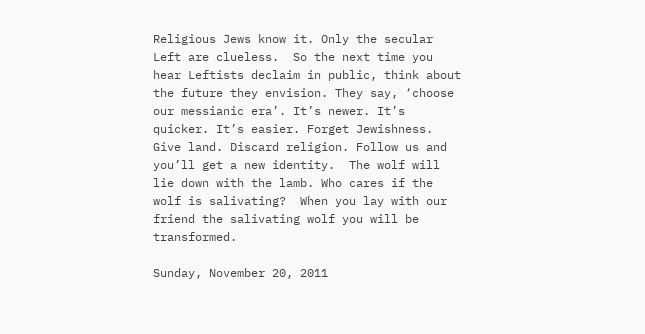Religious Jews know it. Only the secular Left are clueless.  So the next time you hear Leftists declaim in public, think about the future they envision. They say, ‘choose our messianic era’. It’s newer. It’s quicker. It’s easier. Forget Jewishness. Give land. Discard religion. Follow us and you’ll get a new identity.  The wolf will lie down with the lamb. Who cares if the wolf is salivating?  When you lay with our friend the salivating wolf you will be transformed.

Sunday, November 20, 2011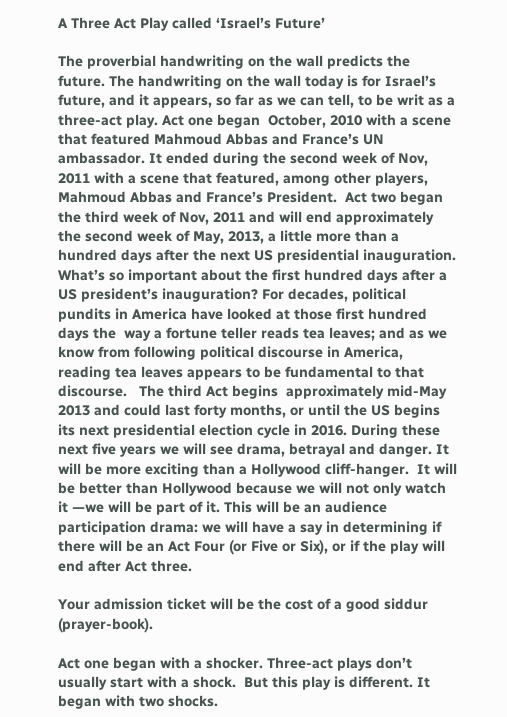A Three Act Play called ‘Israel’s Future’

The proverbial handwriting on the wall predicts the future. The handwriting on the wall today is for Israel’s future, and it appears, so far as we can tell, to be writ as a three-act play. Act one began  October, 2010 with a scene that featured Mahmoud Abbas and France’s UN ambassador. It ended during the second week of Nov, 2011 with a scene that featured, among other players, Mahmoud Abbas and France’s President.  Act two began the third week of Nov, 2011 and will end approximately the second week of May, 2013, a little more than a hundred days after the next US presidential inauguration. What’s so important about the first hundred days after a US president’s inauguration? For decades, political pundits in America have looked at those first hundred days the  way a fortune teller reads tea leaves; and as we know from following political discourse in America, reading tea leaves appears to be fundamental to that discourse.   The third Act begins  approximately mid-May 2013 and could last forty months, or until the US begins its next presidential election cycle in 2016. During these next five years we will see drama, betrayal and danger. It will be more exciting than a Hollywood cliff-hanger.  It will be better than Hollywood because we will not only watch it —we will be part of it. This will be an audience participation drama: we will have a say in determining if there will be an Act Four (or Five or Six), or if the play will end after Act three.

Your admission ticket will be the cost of a good siddur (prayer-book).

Act one began with a shocker. Three-act plays don’t usually start with a shock.  But this play is different. It began with two shocks.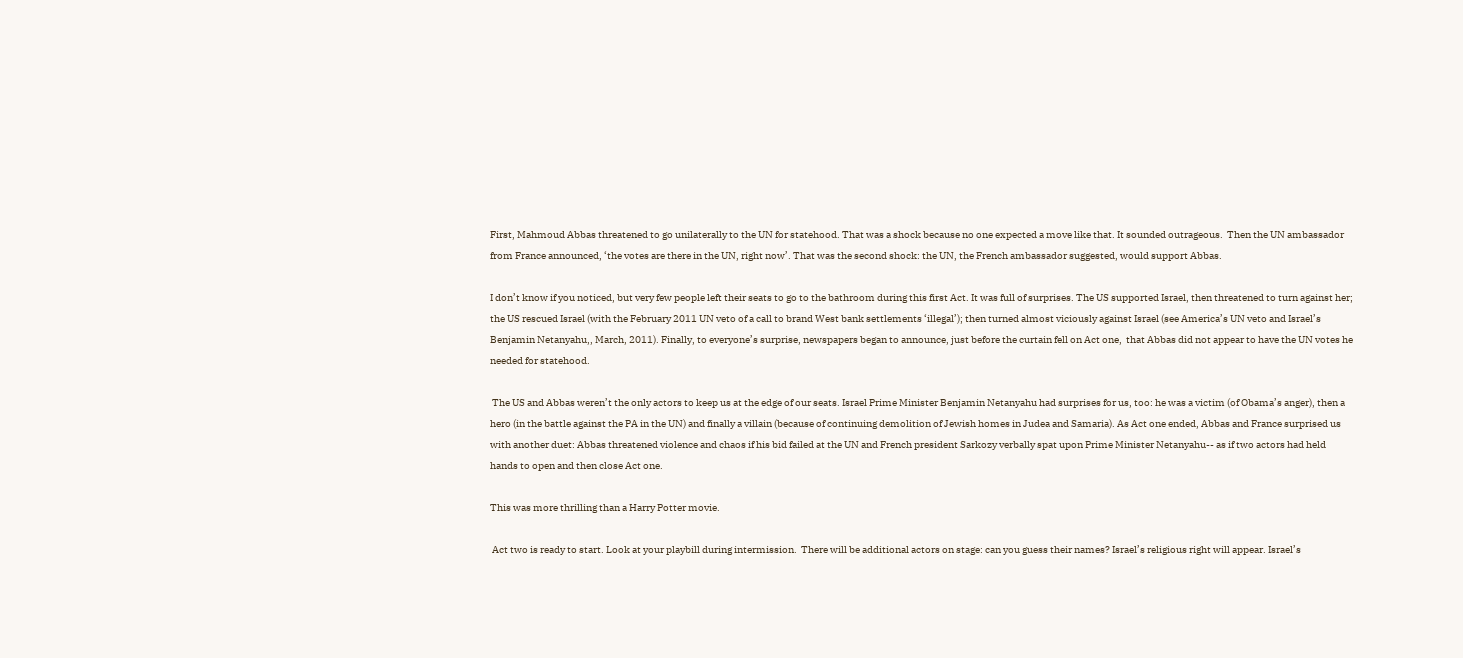First, Mahmoud Abbas threatened to go unilaterally to the UN for statehood. That was a shock because no one expected a move like that. It sounded outrageous.  Then the UN ambassador from France announced, ‘the votes are there in the UN, right now’. That was the second shock: the UN, the French ambassador suggested, would support Abbas.

I don’t know if you noticed, but very few people left their seats to go to the bathroom during this first Act. It was full of surprises. The US supported Israel, then threatened to turn against her; the US rescued Israel (with the February 2011 UN veto of a call to brand West bank settlements ‘illegal’); then turned almost viciously against Israel (see America’s UN veto and Israel’s Benjamin Netanyahu,, March, 2011). Finally, to everyone’s surprise, newspapers began to announce, just before the curtain fell on Act one,  that Abbas did not appear to have the UN votes he needed for statehood.

 The US and Abbas weren’t the only actors to keep us at the edge of our seats. Israel Prime Minister Benjamin Netanyahu had surprises for us, too: he was a victim (of Obama’s anger), then a hero (in the battle against the PA in the UN) and finally a villain (because of continuing demolition of Jewish homes in Judea and Samaria). As Act one ended, Abbas and France surprised us with another duet: Abbas threatened violence and chaos if his bid failed at the UN and French president Sarkozy verbally spat upon Prime Minister Netanyahu-- as if two actors had held hands to open and then close Act one.

This was more thrilling than a Harry Potter movie.

 Act two is ready to start. Look at your playbill during intermission.  There will be additional actors on stage: can you guess their names? Israel’s religious right will appear. Israel’s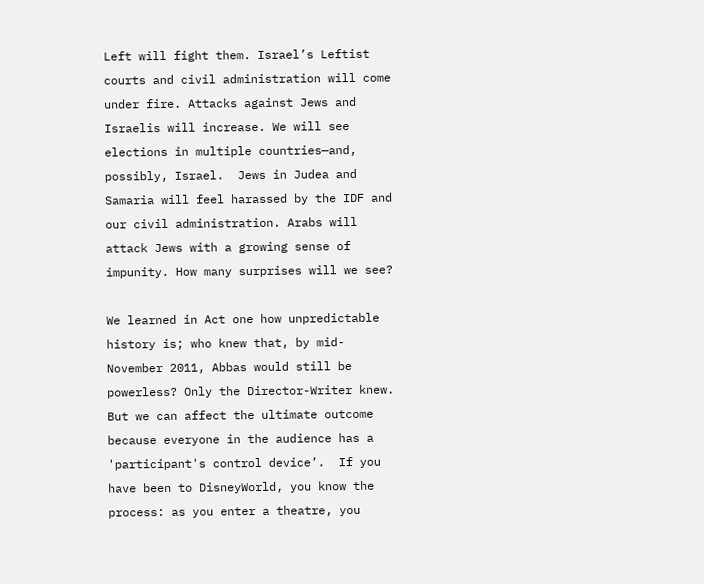Left will fight them. Israel’s Leftist courts and civil administration will come under fire. Attacks against Jews and Israelis will increase. We will see elections in multiple countries—and, possibly, Israel.  Jews in Judea and Samaria will feel harassed by the IDF and our civil administration. Arabs will attack Jews with a growing sense of impunity. How many surprises will we see?

We learned in Act one how unpredictable history is; who knew that, by mid-November 2011, Abbas would still be powerless? Only the Director-Writer knew. But we can affect the ultimate outcome because everyone in the audience has a  'participant's control device’.  If you have been to DisneyWorld, you know the process: as you enter a theatre, you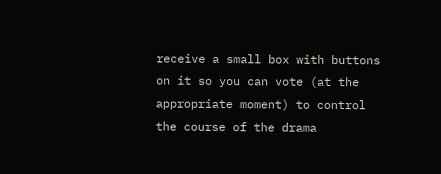receive a small box with buttons on it so you can vote (at the appropriate moment) to control the course of the drama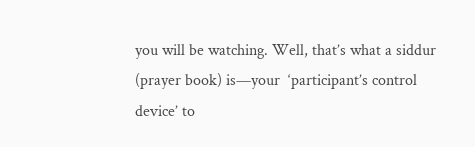you will be watching. Well, that’s what a siddur (prayer book) is—your  ‘participant’s control device’ to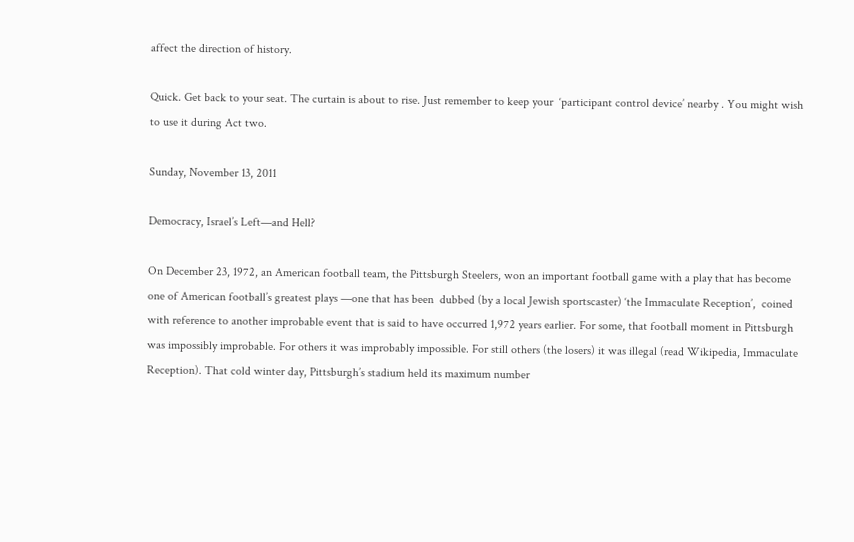affect the direction of history.

Quick. Get back to your seat. The curtain is about to rise. Just remember to keep your  ‘participant control device’ nearby . You might wish to use it during Act two.

Sunday, November 13, 2011

Democracy, Israel’s Left—and Hell?

On December 23, 1972, an American football team, the Pittsburgh Steelers, won an important football game with a play that has become one of American football’s greatest plays —one that has been  dubbed (by a local Jewish sportscaster) ‘the Immaculate Reception’,  coined with reference to another improbable event that is said to have occurred 1,972 years earlier. For some, that football moment in Pittsburgh was impossibly improbable. For others it was improbably impossible. For still others (the losers) it was illegal (read Wikipedia, Immaculate Reception). That cold winter day, Pittsburgh’s stadium held its maximum number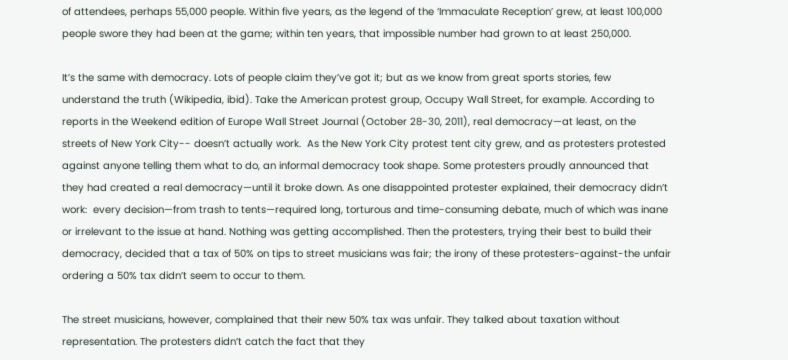of attendees, perhaps 55,000 people. Within five years, as the legend of the ‘Immaculate Reception’ grew, at least 100,000 people swore they had been at the game; within ten years, that impossible number had grown to at least 250,000.

It’s the same with democracy. Lots of people claim they’ve got it; but as we know from great sports stories, few understand the truth (Wikipedia, ibid). Take the American protest group, Occupy Wall Street, for example. According to reports in the Weekend edition of Europe Wall Street Journal (October 28-30, 2011), real democracy—at least, on the streets of New York City-- doesn’t actually work.  As the New York City protest tent city grew, and as protesters protested against anyone telling them what to do, an informal democracy took shape. Some protesters proudly announced that they had created a real democracy—until it broke down. As one disappointed protester explained, their democracy didn’t work:  every decision—from trash to tents—required long, torturous and time-consuming debate, much of which was inane or irrelevant to the issue at hand. Nothing was getting accomplished. Then the protesters, trying their best to build their democracy, decided that a tax of 50% on tips to street musicians was fair; the irony of these protesters-against-the unfair ordering a 50% tax didn’t seem to occur to them.

The street musicians, however, complained that their new 50% tax was unfair. They talked about taxation without representation. The protesters didn’t catch the fact that they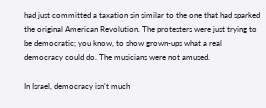had just committed a taxation sin similar to the one that had sparked the original American Revolution. The protesters were just trying to be democratic; you know, to show grown-ups what a real democracy could do. The musicians were not amused.

In Israel, democracy isn’t much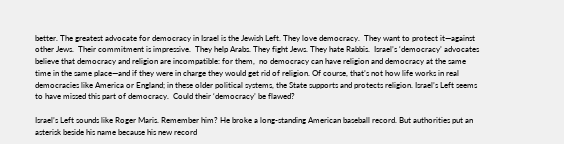better. The greatest advocate for democracy in Israel is the Jewish Left. They love democracy.  They want to protect it—against other Jews.  Their commitment is impressive.  They help Arabs. They fight Jews. They hate Rabbis.  Israel’s ‘democracy’ advocates believe that democracy and religion are incompatible: for them,  no democracy can have religion and democracy at the same time in the same place—and if they were in charge they would get rid of religion. Of course, that’s not how life works in real democracies like America or England; in these older political systems, the State supports and protects religion. Israel’s Left seems to have missed this part of democracy.  Could their ‘democracy’ be flawed?

Israel’s Left sounds like Roger Maris. Remember him? He broke a long-standing American baseball record. But authorities put an asterisk beside his name because his new record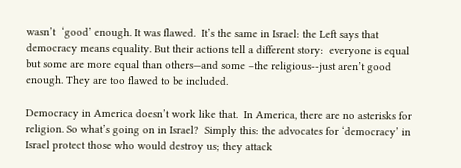wasn’t  ‘good’ enough. It was flawed.  It’s the same in Israel: the Left says that democracy means equality. But their actions tell a different story:  everyone is equal but some are more equal than others—and some –the religious--just aren’t good enough. They are too flawed to be included.

Democracy in America doesn’t work like that.  In America, there are no asterisks for religion. So what’s going on in Israel?  Simply this: the advocates for ‘democracy’ in Israel protect those who would destroy us; they attack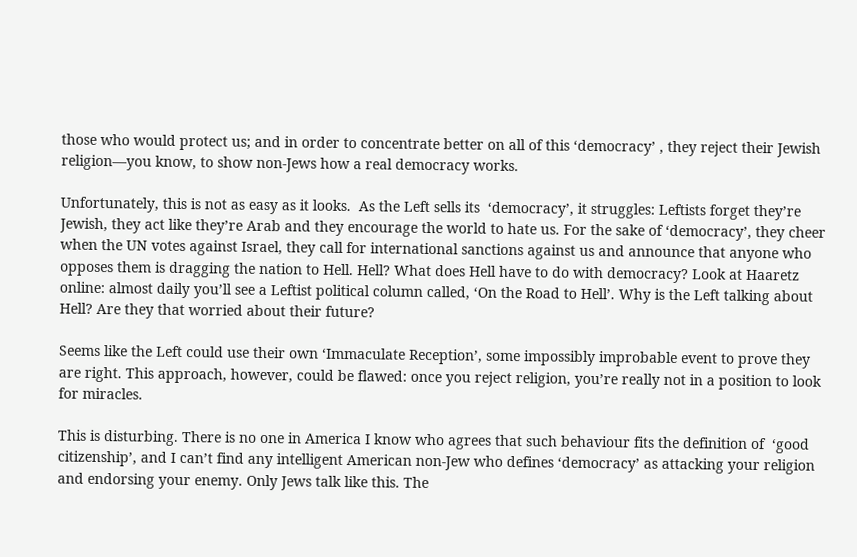those who would protect us; and in order to concentrate better on all of this ‘democracy’ , they reject their Jewish religion—you know, to show non-Jews how a real democracy works.

Unfortunately, this is not as easy as it looks.  As the Left sells its  ‘democracy’, it struggles: Leftists forget they’re Jewish, they act like they’re Arab and they encourage the world to hate us. For the sake of ‘democracy’, they cheer when the UN votes against Israel, they call for international sanctions against us and announce that anyone who opposes them is dragging the nation to Hell. Hell? What does Hell have to do with democracy? Look at Haaretz online: almost daily you’ll see a Leftist political column called, ‘On the Road to Hell’. Why is the Left talking about Hell? Are they that worried about their future?

Seems like the Left could use their own ‘Immaculate Reception’, some impossibly improbable event to prove they are right. This approach, however, could be flawed: once you reject religion, you’re really not in a position to look for miracles.

This is disturbing. There is no one in America I know who agrees that such behaviour fits the definition of  ‘good citizenship’, and I can’t find any intelligent American non-Jew who defines ‘democracy’ as attacking your religion and endorsing your enemy. Only Jews talk like this. The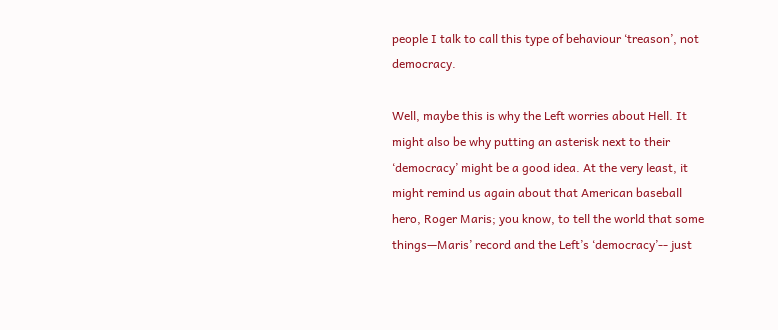people I talk to call this type of behaviour ‘treason’, not democracy.

Well, maybe this is why the Left worries about Hell. It might also be why putting an asterisk next to their ‘democracy’ might be a good idea. At the very least, it might remind us again about that American baseball hero, Roger Maris; you know, to tell the world that some things—Maris’ record and the Left’s ‘democracy’-- just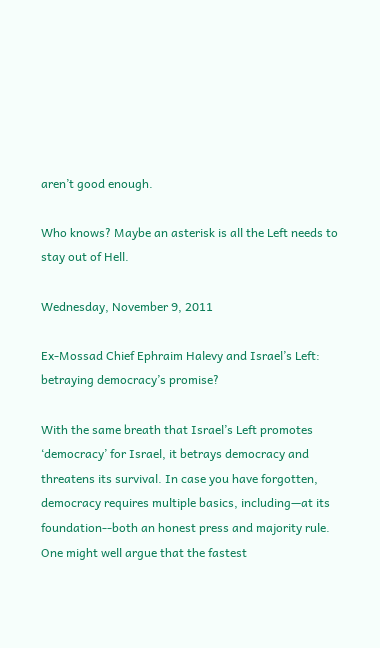aren’t good enough.

Who knows? Maybe an asterisk is all the Left needs to stay out of Hell.

Wednesday, November 9, 2011

Ex-Mossad Chief Ephraim Halevy and Israel’s Left: betraying democracy’s promise?

With the same breath that Israel’s Left promotes ‘democracy’ for Israel, it betrays democracy and threatens its survival. In case you have forgotten, democracy requires multiple basics, including—at its foundation--both an honest press and majority rule. One might well argue that the fastest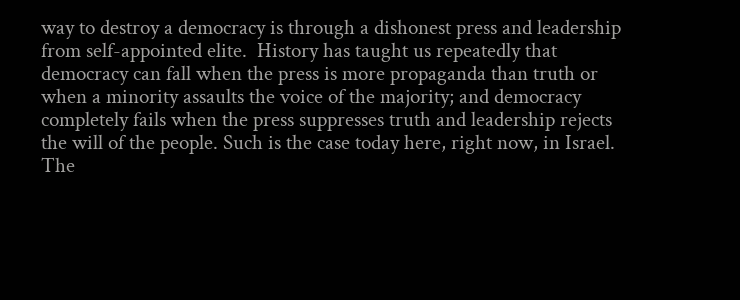way to destroy a democracy is through a dishonest press and leadership from self-appointed elite.  History has taught us repeatedly that democracy can fall when the press is more propaganda than truth or when a minority assaults the voice of the majority; and democracy completely fails when the press suppresses truth and leadership rejects the will of the people. Such is the case today here, right now, in Israel. The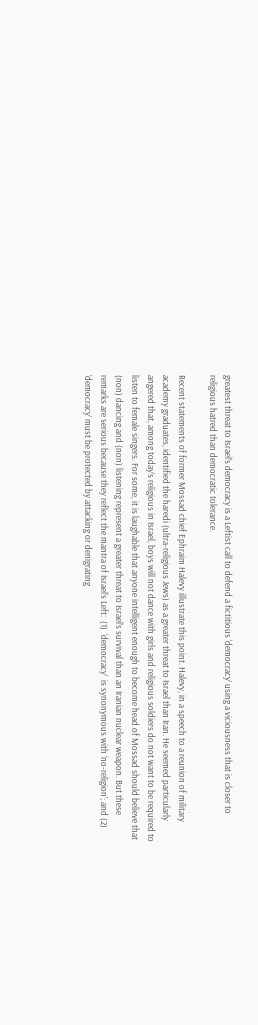greatest threat to Israel’s democracy is a Leftist call to defend a fictitious ‘democracy’ using a viciousness that is closer to religious hatred than democratic tolerance.

Recent statements of former Mossad chief Ephraim Halevy illustrate this point. Halevy, in a speech to a reunion of military academy graduates, identified the haredi (ultra-religious Jews) as a greater threat to Israel than Iran. He seemed particularly angered that, among today’s religious in Israel, boys will not dance with girls and religious soldiers do not want to be required to listen to female singers. For some, it is laughable that anyone intelligent enough to become head of Mossad should believe that (non) dancing and (non) listening represent a greater threat to Israel’s survival than an Iranian nuclear weapon. But these remarks are serious because they reflect the mantra of Israel’s Left:  (1)  ‘democracy’  is synonymous with ‘no-religion’; and (2)  ‘democracy’ must be protected by attacking or denigrating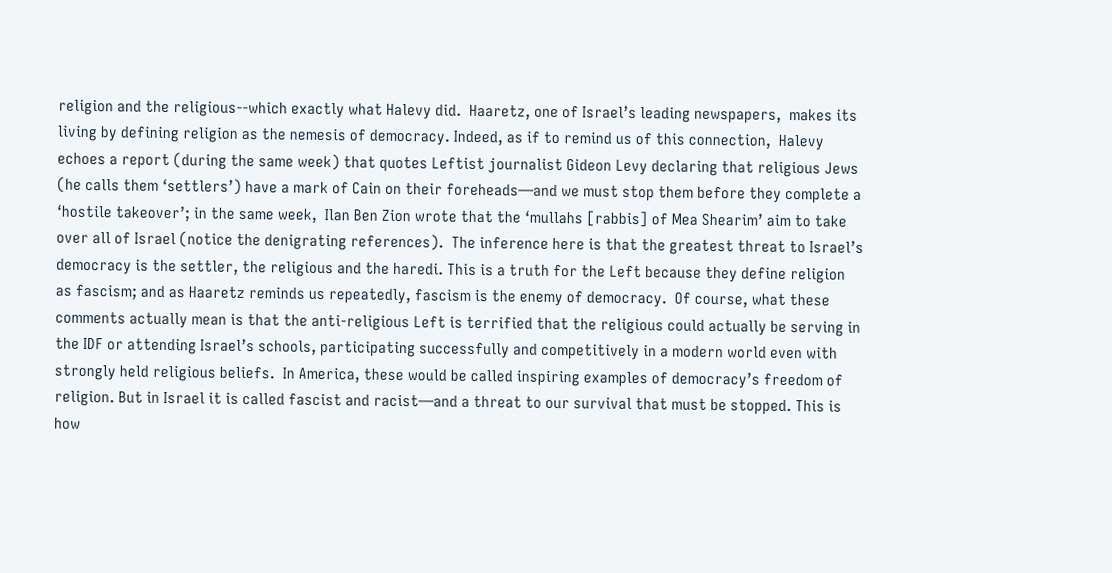religion and the religious--which exactly what Halevy did.  Haaretz, one of Israel’s leading newspapers,  makes its living by defining religion as the nemesis of democracy. Indeed, as if to remind us of this connection,  Halevy echoes a report (during the same week) that quotes Leftist journalist Gideon Levy declaring that religious Jews (he calls them ‘settlers’) have a mark of Cain on their foreheads—and we must stop them before they complete a ‘hostile takeover’; in the same week,  Ilan Ben Zion wrote that the ‘mullahs [rabbis] of Mea Shearim’ aim to take over all of Israel (notice the denigrating references).  The inference here is that the greatest threat to Israel’s democracy is the settler, the religious and the haredi. This is a truth for the Left because they define religion as fascism; and as Haaretz reminds us repeatedly, fascism is the enemy of democracy.  Of course, what these comments actually mean is that the anti-religious Left is terrified that the religious could actually be serving in the IDF or attending Israel’s schools, participating successfully and competitively in a modern world even with strongly held religious beliefs.  In America, these would be called inspiring examples of democracy’s freedom of religion. But in Israel it is called fascist and racist—and a threat to our survival that must be stopped. This is how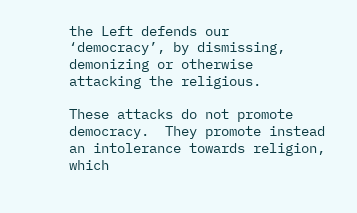the Left defends our ‘democracy’, by dismissing, demonizing or otherwise attacking the religious.

These attacks do not promote democracy.  They promote instead an intolerance towards religion, which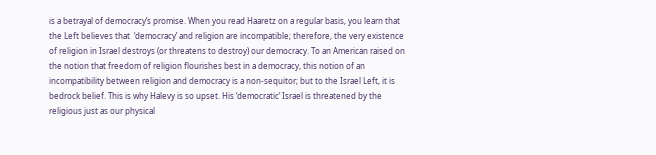is a betrayal of democracy’s promise. When you read Haaretz on a regular basis, you learn that the Left believes that  ‘democracy’ and religion are incompatible; therefore, the very existence of religion in Israel destroys (or threatens to destroy) our democracy. To an American raised on the notion that freedom of religion flourishes best in a democracy, this notion of an incompatibility between religion and democracy is a non-sequitor; but to the Israel Left, it is bedrock belief. This is why Halevy is so upset. His ‘democratic’ Israel is threatened by the religious just as our physical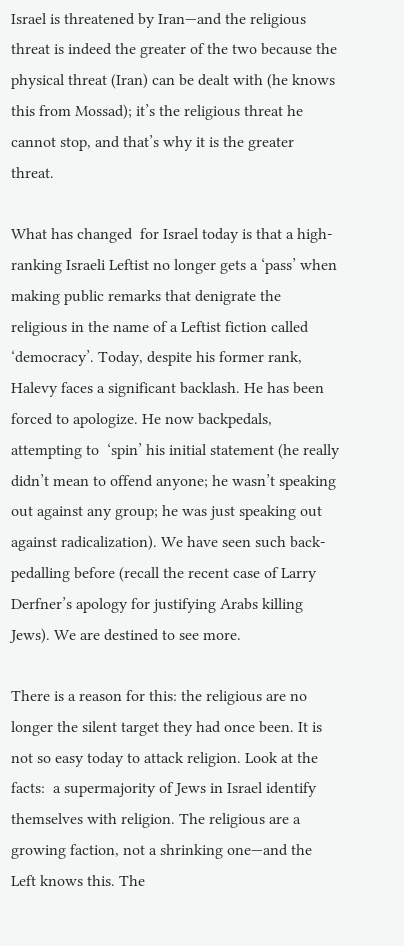Israel is threatened by Iran—and the religious threat is indeed the greater of the two because the physical threat (Iran) can be dealt with (he knows this from Mossad); it’s the religious threat he cannot stop, and that’s why it is the greater threat.

What has changed  for Israel today is that a high-ranking Israeli Leftist no longer gets a ‘pass’ when making public remarks that denigrate the religious in the name of a Leftist fiction called ‘democracy’. Today, despite his former rank, Halevy faces a significant backlash. He has been forced to apologize. He now backpedals, attempting to  ‘spin’ his initial statement (he really didn’t mean to offend anyone; he wasn’t speaking out against any group; he was just speaking out against radicalization). We have seen such back-pedalling before (recall the recent case of Larry Derfner’s apology for justifying Arabs killing Jews). We are destined to see more.

There is a reason for this: the religious are no longer the silent target they had once been. It is not so easy today to attack religion. Look at the facts:  a supermajority of Jews in Israel identify themselves with religion. The religious are a growing faction, not a shrinking one—and the Left knows this. The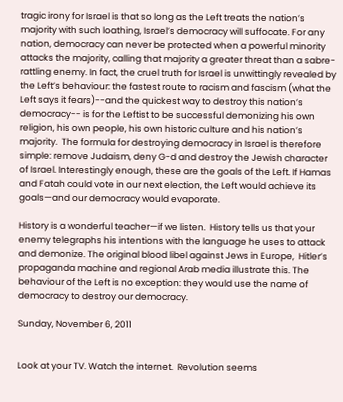tragic irony for Israel is that so long as the Left treats the nation’s majority with such loathing, Israel’s democracy will suffocate. For any nation, democracy can never be protected when a powerful minority attacks the majority, calling that majority a greater threat than a sabre-rattling enemy. In fact, the cruel truth for Israel is unwittingly revealed by the Left’s behaviour: the fastest route to racism and fascism (what the Left says it fears)--and the quickest way to destroy this nation’s democracy-- is for the Leftist to be successful demonizing his own religion, his own people, his own historic culture and his nation’s majority.  The formula for destroying democracy in Israel is therefore simple: remove Judaism, deny G-d and destroy the Jewish character of Israel. Interestingly enough, these are the goals of the Left. If Hamas and Fatah could vote in our next election, the Left would achieve its goals—and our democracy would evaporate.

History is a wonderful teacher—if we listen.  History tells us that your enemy telegraphs his intentions with the language he uses to attack and demonize. The original blood libel against Jews in Europe,  Hitler’s propaganda machine and regional Arab media illustrate this. The behaviour of the Left is no exception: they would use the name of democracy to destroy our democracy.

Sunday, November 6, 2011


Look at your TV. Watch the internet.  Revolution seems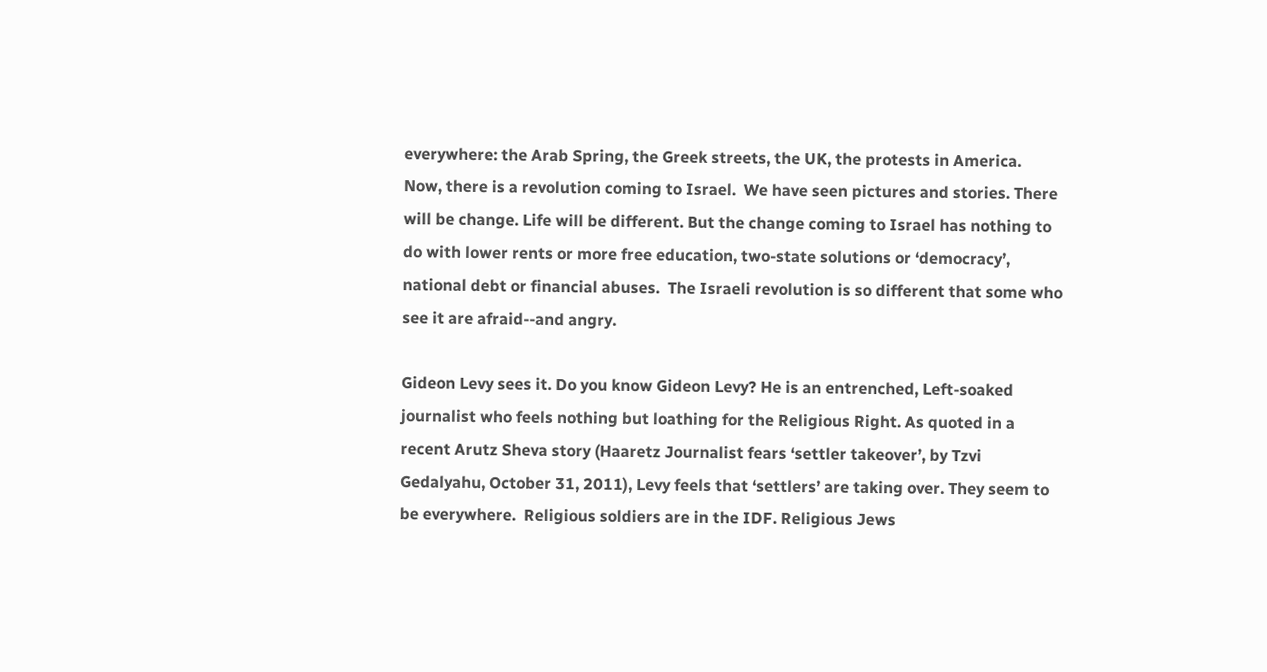everywhere: the Arab Spring, the Greek streets, the UK, the protests in America.  Now, there is a revolution coming to Israel.  We have seen pictures and stories. There will be change. Life will be different. But the change coming to Israel has nothing to do with lower rents or more free education, two-state solutions or ‘democracy’, national debt or financial abuses.  The Israeli revolution is so different that some who see it are afraid--and angry.

Gideon Levy sees it. Do you know Gideon Levy? He is an entrenched, Left-soaked journalist who feels nothing but loathing for the Religious Right. As quoted in a recent Arutz Sheva story (Haaretz Journalist fears ‘settler takeover’, by Tzvi  Gedalyahu, October 31, 2011), Levy feels that ‘settlers’ are taking over. They seem to be everywhere.  Religious soldiers are in the IDF. Religious Jews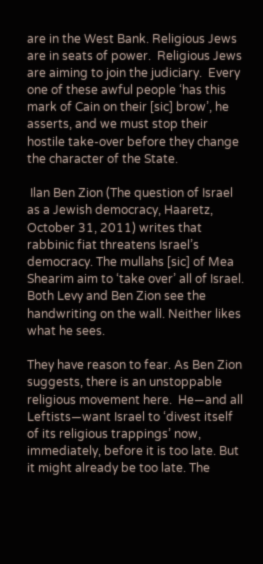are in the West Bank. Religious Jews are in seats of power.  Religious Jews are aiming to join the judiciary.  Every one of these awful people ‘has this mark of Cain on their [sic] brow’, he asserts, and we must stop their hostile take-over before they change the character of the State.

 Ilan Ben Zion (The question of Israel as a Jewish democracy, Haaretz,  October 31, 2011) writes that rabbinic fiat threatens Israel’s democracy. The mullahs [sic] of Mea Shearim aim to ‘take over’ all of Israel. Both Levy and Ben Zion see the handwriting on the wall. Neither likes what he sees.

They have reason to fear. As Ben Zion suggests, there is an unstoppable religious movement here.  He—and all Leftists—want Israel to ‘divest itself of its religious trappings’ now, immediately, before it is too late. But it might already be too late. The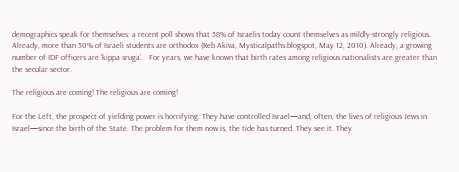demographics speak for themselves: a recent poll shows that 58% of Israelis today count themselves as mildly-strongly religious. Already, more than 50% of Israeli students are orthodox (Reb Akiva, Mysticalpaths.blogspot, May 12, 2010). Already, a growing number of IDF officers are ‘kippa sruga’.   For years, we have known that birth rates among religious nationalists are greater than the secular sector.

The religious are coming! The religious are coming!

For the Left, the prospect of yielding power is horrifying. They have controlled Israel—and, often, the lives of religious Jews in Israel—since the birth of the State. The problem for them now is, the tide has turned. They see it. They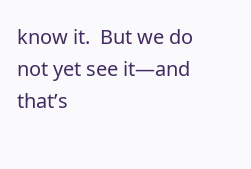know it.  But we do not yet see it—and that’s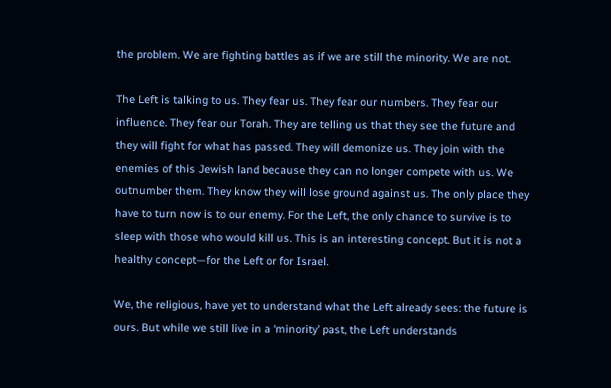the problem. We are fighting battles as if we are still the minority. We are not.

The Left is talking to us. They fear us. They fear our numbers. They fear our influence. They fear our Torah. They are telling us that they see the future and they will fight for what has passed. They will demonize us. They join with the enemies of this Jewish land because they can no longer compete with us. We outnumber them. They know they will lose ground against us. The only place they have to turn now is to our enemy. For the Left, the only chance to survive is to sleep with those who would kill us. This is an interesting concept. But it is not a healthy concept—for the Left or for Israel.

We, the religious, have yet to understand what the Left already sees: the future is ours. But while we still live in a ‘minority’ past, the Left understands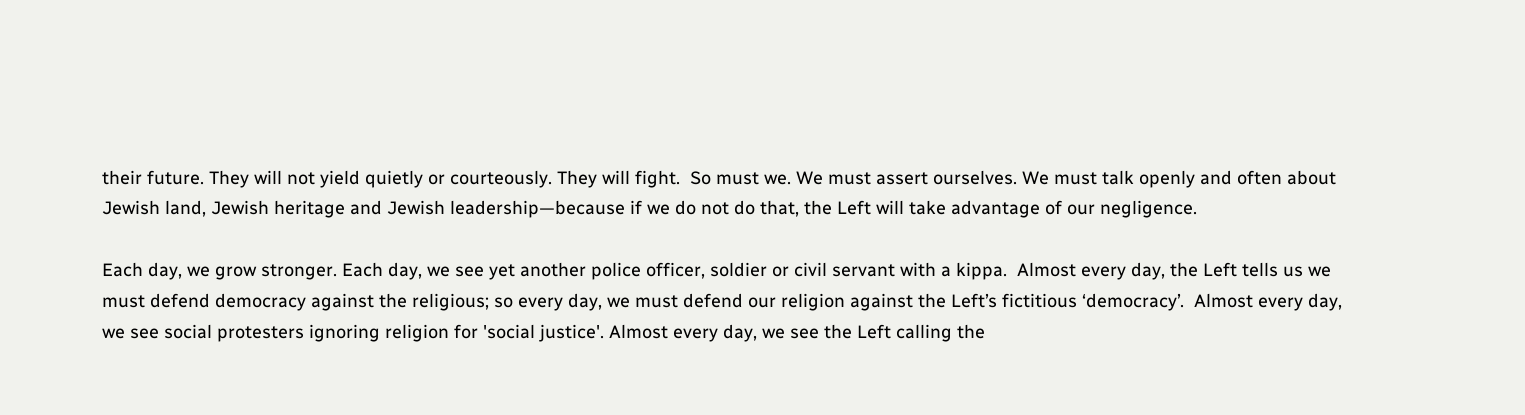their future. They will not yield quietly or courteously. They will fight.  So must we. We must assert ourselves. We must talk openly and often about Jewish land, Jewish heritage and Jewish leadership—because if we do not do that, the Left will take advantage of our negligence.

Each day, we grow stronger. Each day, we see yet another police officer, soldier or civil servant with a kippa.  Almost every day, the Left tells us we must defend democracy against the religious; so every day, we must defend our religion against the Left’s fictitious ‘democracy’.  Almost every day, we see social protesters ignoring religion for 'social justice'. Almost every day, we see the Left calling the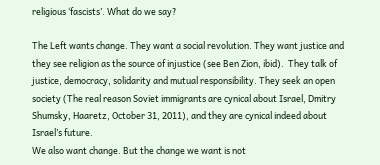religious ‘fascists’. What do we say?

The Left wants change. They want a social revolution. They want justice and they see religion as the source of injustice (see Ben Zion, ibid).  They talk of justice, democracy, solidarity and mutual responsibility. They seek an open society (The real reason Soviet immigrants are cynical about Israel, Dmitry Shumsky, Haaretz, October 31, 2011), and they are cynical indeed about Israel’s future.
We also want change. But the change we want is not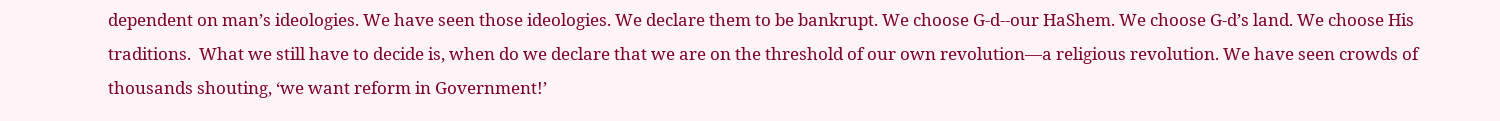dependent on man’s ideologies. We have seen those ideologies. We declare them to be bankrupt. We choose G-d--our HaShem. We choose G-d’s land. We choose His traditions.  What we still have to decide is, when do we declare that we are on the threshold of our own revolution—a religious revolution. We have seen crowds of thousands shouting, ‘we want reform in Government!’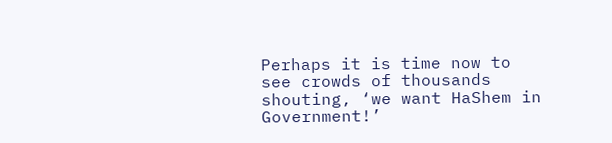Perhaps it is time now to see crowds of thousands shouting, ‘we want HaShem in Government!’